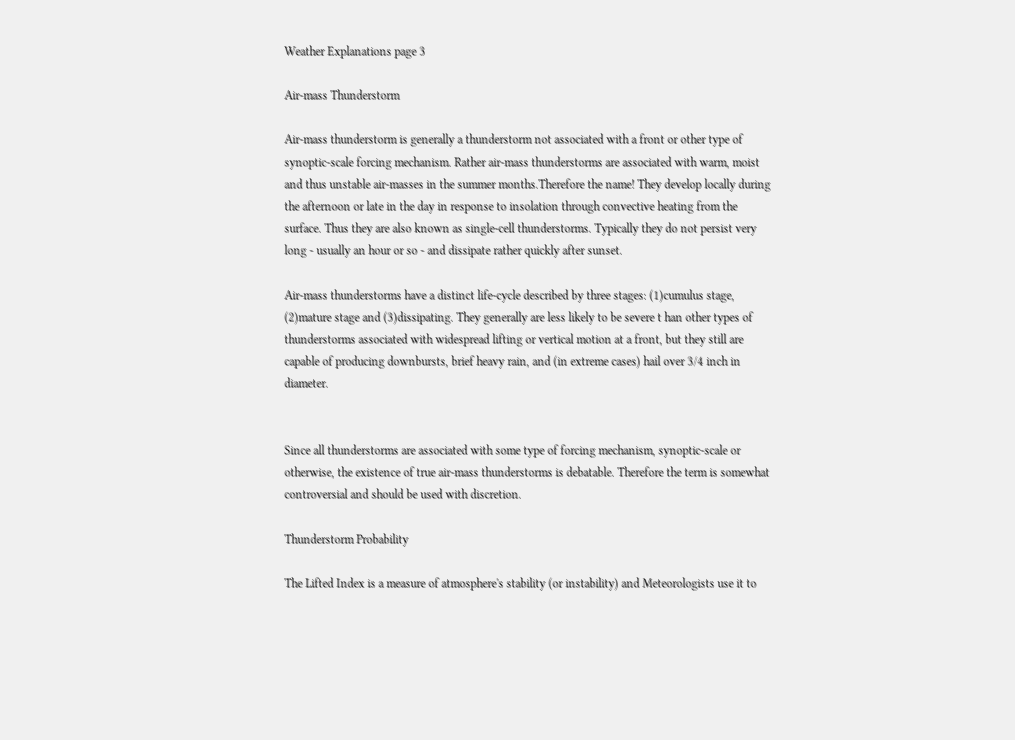Weather Explanations page 3

Air-mass Thunderstorm

Air-mass thunderstorm is generally a thunderstorm not associated with a front or other type of synoptic-scale forcing mechanism. Rather air-mass thunderstorms are associated with warm, moist and thus unstable air-masses in the summer months.Therefore the name! They develop locally during the afternoon or late in the day in response to insolation through convective heating from the surface. Thus they are also known as single-cell thunderstorms. Typically they do not persist very long - usually an hour or so - and dissipate rather quickly after sunset.

Air-mass thunderstorms have a distinct life-cycle described by three stages: (1)cumulus stage, (2)mature stage and (3)dissipating. They generally are less likely to be severe t han other types of thunderstorms associated with widespread lifting or vertical motion at a front, but they still are capable of producing downbursts, brief heavy rain, and (in extreme cases) hail over 3/4 inch in diameter.


Since all thunderstorms are associated with some type of forcing mechanism, synoptic-scale or otherwise, the existence of true air-mass thunderstorms is debatable. Therefore the term is somewhat controversial and should be used with discretion.

Thunderstorm Probability

The Lifted Index is a measure of atmosphere's stability (or instability) and Meteorologists use it to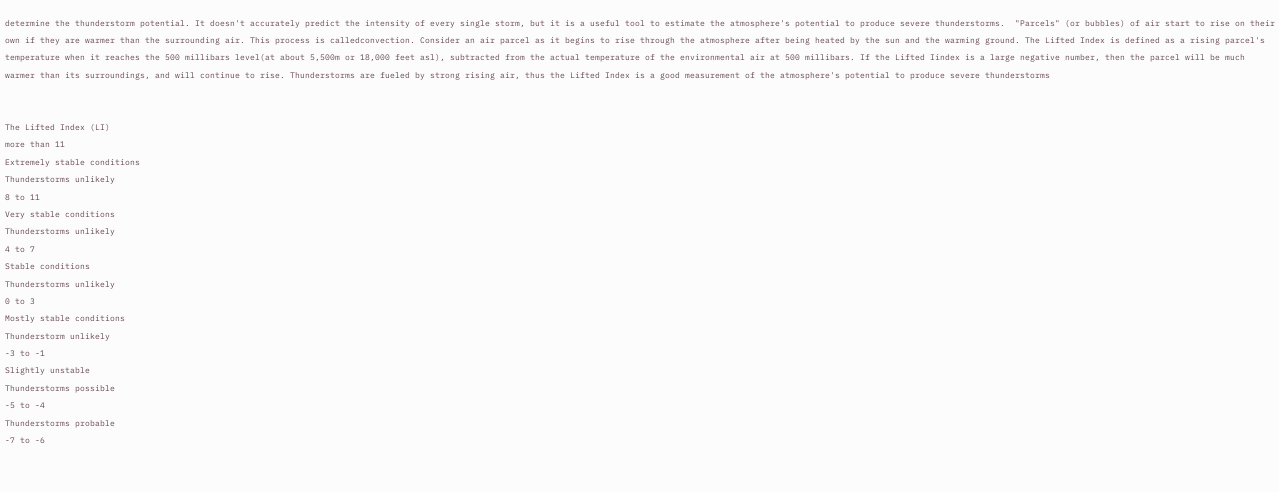determine the thunderstorm potential. It doesn't accurately predict the intensity of every single storm, but it is a useful tool to estimate the atmosphere's potential to produce severe thunderstorms.  "Parcels" (or bubbles) of air start to rise on their own if they are warmer than the surrounding air. This process is calledconvection. Consider an air parcel as it begins to rise through the atmosphere after being heated by the sun and the warming ground. The Lifted Index is defined as a rising parcel's temperature when it reaches the 500 millibars level(at about 5,500m or 18,000 feet asl), subtracted from the actual temperature of the environmental air at 500 millibars. If the Lifted Iindex is a large negative number, then the parcel will be much warmer than its surroundings, and will continue to rise. Thunderstorms are fueled by strong rising air, thus the Lifted Index is a good measurement of the atmosphere's potential to produce severe thunderstorms


The Lifted Index (LI)
more than 11
Extremely stable conditions
Thunderstorms unlikely
8 to 11
Very stable conditions
Thunderstorms unlikely
4 to 7
Stable conditions
Thunderstorms unlikely
0 to 3
Mostly stable conditions
Thunderstorm unlikely
-3 to -1
Slightly unstable
Thunderstorms possible
-5 to -4
Thunderstorms probable
-7 to -6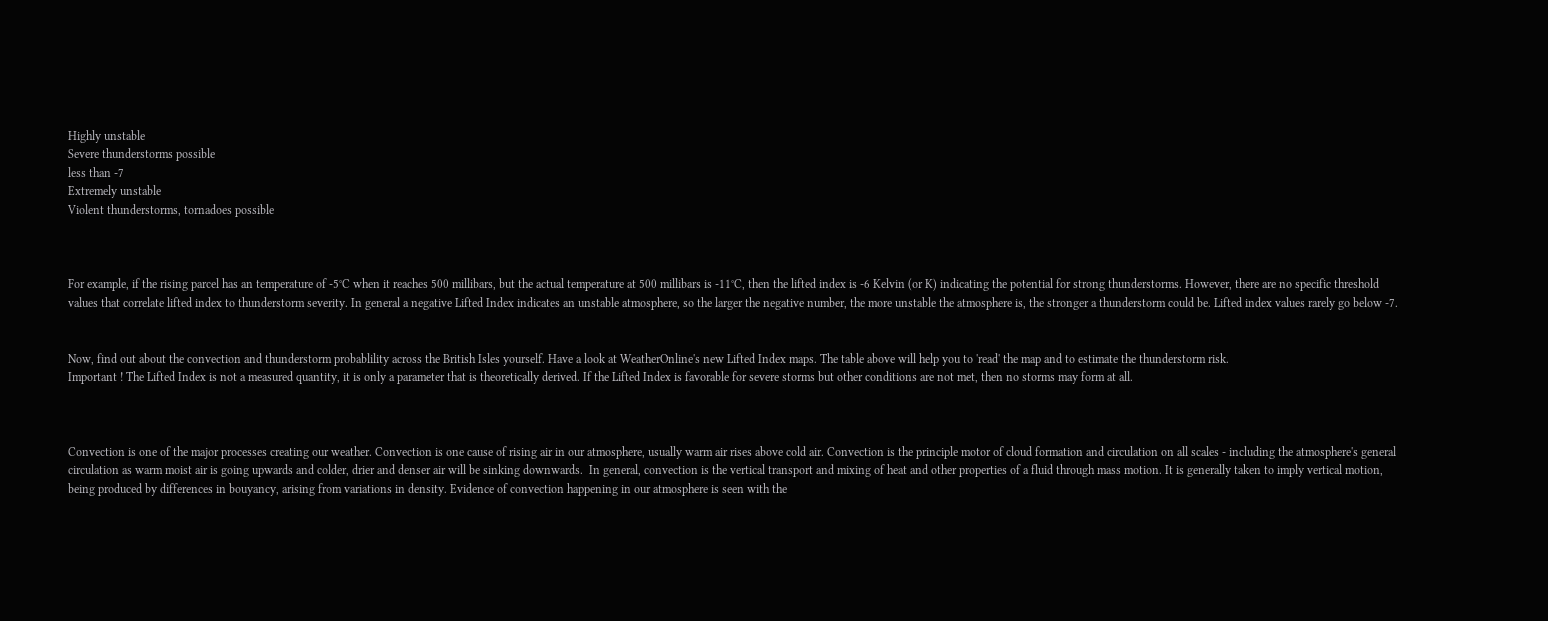Highly unstable
Severe thunderstorms possible
less than -7
Extremely unstable
Violent thunderstorms, tornadoes possible



For example, if the rising parcel has an temperature of -5°C when it reaches 500 millibars, but the actual temperature at 500 millibars is -11°C, then the lifted index is -6 Kelvin (or K) indicating the potential for strong thunderstorms. However, there are no specific threshold values that correlate lifted index to thunderstorm severity. In general a negative Lifted Index indicates an unstable atmosphere, so the larger the negative number, the more unstable the atmosphere is, the stronger a thunderstorm could be. Lifted index values rarely go below -7.


Now, find out about the convection and thunderstorm probablility across the British Isles yourself. Have a look at WeatherOnline's new Lifted Index maps. The table above will help you to 'read' the map and to estimate the thunderstorm risk.
Important ! The Lifted Index is not a measured quantity, it is only a parameter that is theoretically derived. If the Lifted Index is favorable for severe storms but other conditions are not met, then no storms may form at all.



Convection is one of the major processes creating our weather. Convection is one cause of rising air in our atmosphere, usually warm air rises above cold air. Convection is the principle motor of cloud formation and circulation on all scales - including the atmosphere's general circulation as warm moist air is going upwards and colder, drier and denser air will be sinking downwards.  In general, convection is the vertical transport and mixing of heat and other properties of a fluid through mass motion. It is generally taken to imply vertical motion, being produced by differences in bouyancy, arising from variations in density. Evidence of convection happening in our atmosphere is seen with the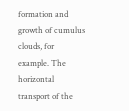formation and growth of cumulus clouds, for example. The horizontal transport of the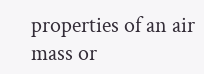properties of an air mass or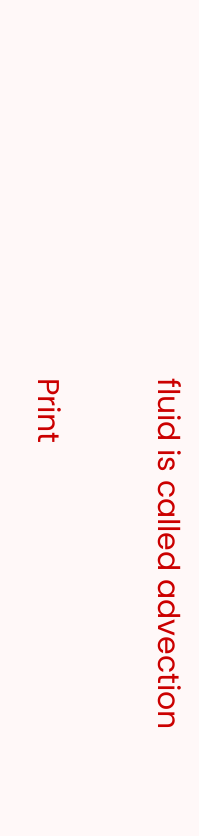fluid is called advection

Print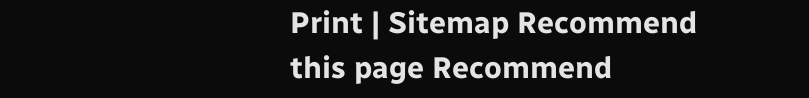Print | Sitemap Recommend this page Recommend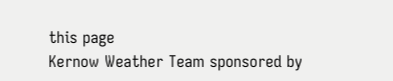this page
Kernow Weather Team sponsored by